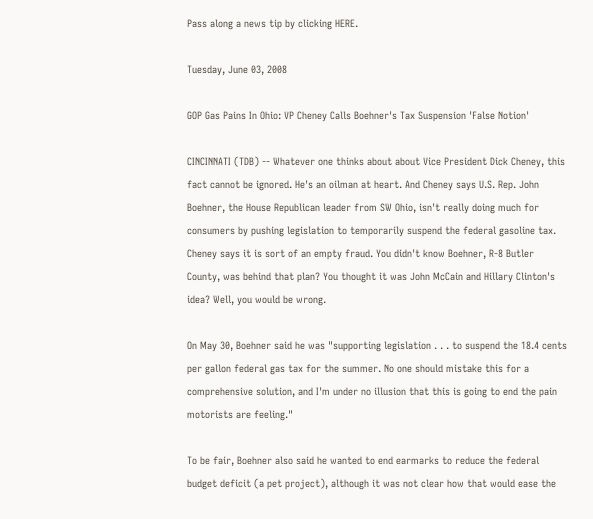Pass along a news tip by clicking HERE.

Tuesday, June 03, 2008

GOP Gas Pains In Ohio: VP Cheney Calls Boehner's Tax Suspension 'False Notion'

CINCINNATI (TDB) -- Whatever one thinks about about Vice President Dick Cheney, this fact cannot be ignored. He's an oilman at heart. And Cheney says U.S. Rep. John Boehner, the House Republican leader from SW Ohio, isn't really doing much for consumers by pushing legislation to temporarily suspend the federal gasoline tax. Cheney says it is sort of an empty fraud. You didn't know Boehner, R-8 Butler County, was behind that plan? You thought it was John McCain and Hillary Clinton's idea? Well, you would be wrong.

On May 30, Boehner said he was "supporting legislation . . . to suspend the 18.4 cents per gallon federal gas tax for the summer. No one should mistake this for a comprehensive solution, and I'm under no illusion that this is going to end the pain motorists are feeling."

To be fair, Boehner also said he wanted to end earmarks to reduce the federal budget deficit (a pet project), although it was not clear how that would ease the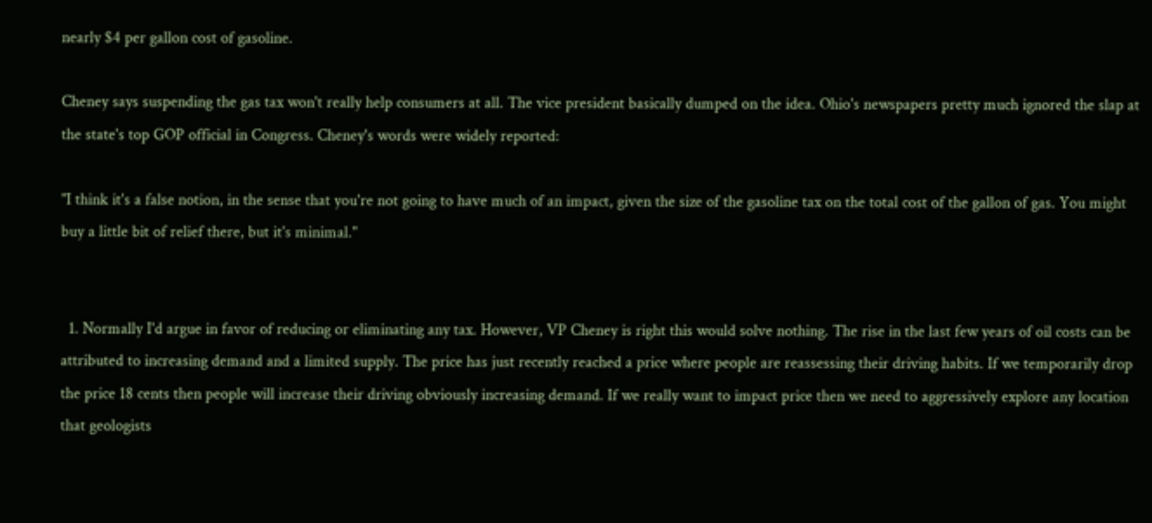nearly $4 per gallon cost of gasoline.

Cheney says suspending the gas tax won't really help consumers at all. The vice president basically dumped on the idea. Ohio's newspapers pretty much ignored the slap at the state's top GOP official in Congress. Cheney's words were widely reported:

"I think it's a false notion, in the sense that you're not going to have much of an impact, given the size of the gasoline tax on the total cost of the gallon of gas. You might buy a little bit of relief there, but it's minimal."


  1. Normally I'd argue in favor of reducing or eliminating any tax. However, VP Cheney is right this would solve nothing. The rise in the last few years of oil costs can be attributed to increasing demand and a limited supply. The price has just recently reached a price where people are reassessing their driving habits. If we temporarily drop the price 18 cents then people will increase their driving obviously increasing demand. If we really want to impact price then we need to aggressively explore any location that geologists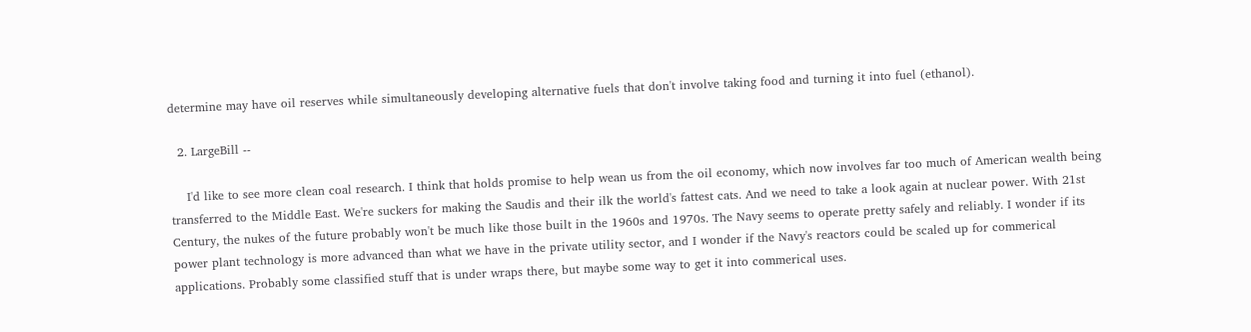determine may have oil reserves while simultaneously developing alternative fuels that don't involve taking food and turning it into fuel (ethanol).

  2. LargeBill --

    I'd like to see more clean coal research. I think that holds promise to help wean us from the oil economy, which now involves far too much of American wealth being transferred to the Middle East. We're suckers for making the Saudis and their ilk the world's fattest cats. And we need to take a look again at nuclear power. With 21st Century, the nukes of the future probably won't be much like those built in the 1960s and 1970s. The Navy seems to operate pretty safely and reliably. I wonder if its power plant technology is more advanced than what we have in the private utility sector, and I wonder if the Navy's reactors could be scaled up for commerical applications. Probably some classified stuff that is under wraps there, but maybe some way to get it into commerical uses.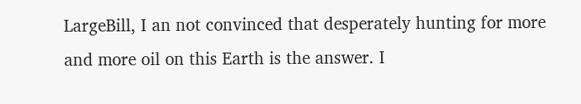LargeBill, I an not convinced that desperately hunting for more and more oil on this Earth is the answer. I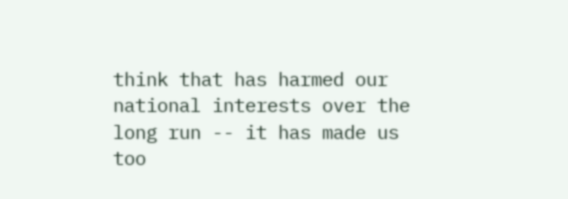think that has harmed our national interests over the long run -- it has made us too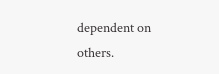dependent on others.